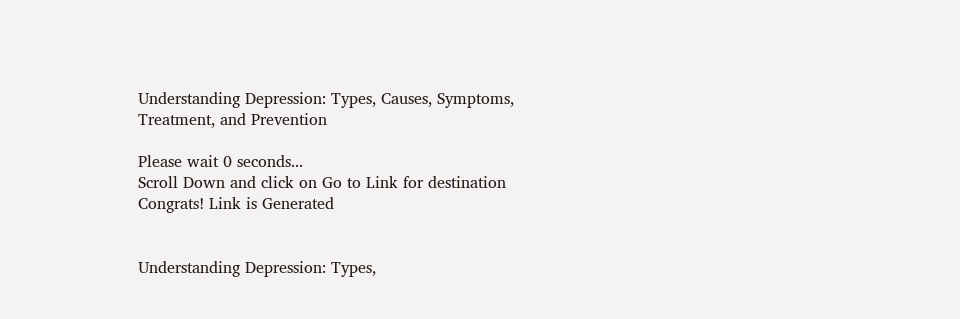Understanding Depression: Types, Causes, Symptoms, Treatment, and Prevention

Please wait 0 seconds...
Scroll Down and click on Go to Link for destination
Congrats! Link is Generated


Understanding Depression: Types,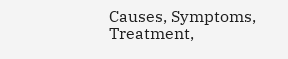Causes, Symptoms, Treatment,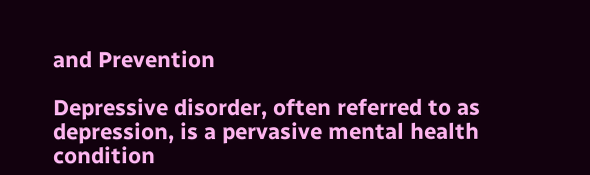and Prevention

Depressive disorder, often referred to as depression, is a pervasive mental health condition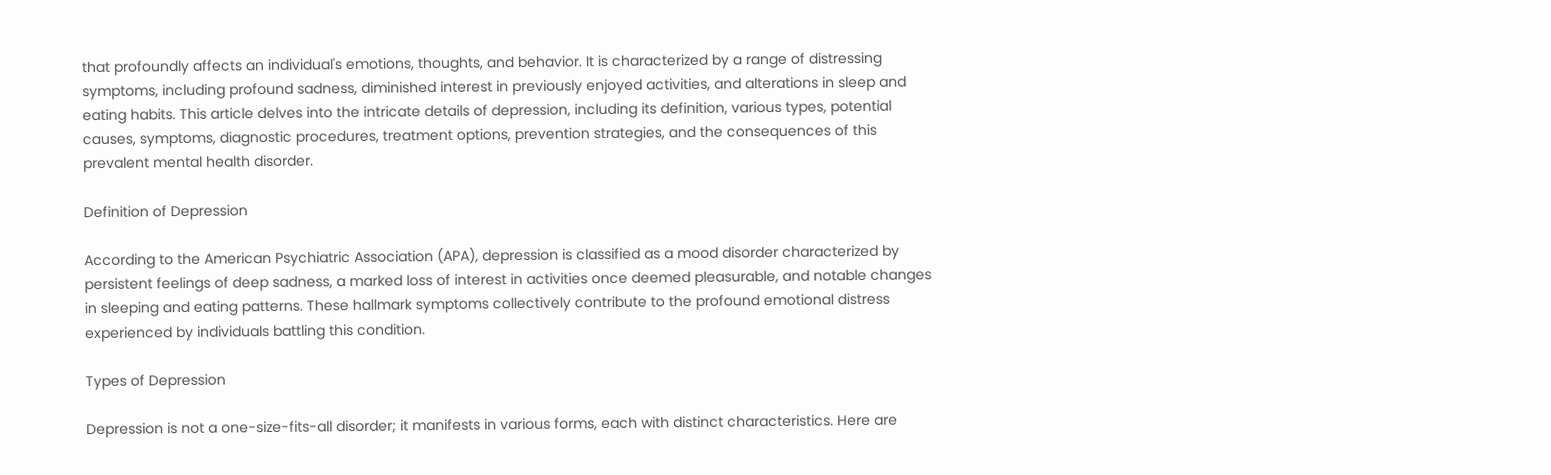that profoundly affects an individual's emotions, thoughts, and behavior. It is characterized by a range of distressing symptoms, including profound sadness, diminished interest in previously enjoyed activities, and alterations in sleep and eating habits. This article delves into the intricate details of depression, including its definition, various types, potential causes, symptoms, diagnostic procedures, treatment options, prevention strategies, and the consequences of this prevalent mental health disorder.

Definition of Depression

According to the American Psychiatric Association (APA), depression is classified as a mood disorder characterized by persistent feelings of deep sadness, a marked loss of interest in activities once deemed pleasurable, and notable changes in sleeping and eating patterns. These hallmark symptoms collectively contribute to the profound emotional distress experienced by individuals battling this condition.

Types of Depression

Depression is not a one-size-fits-all disorder; it manifests in various forms, each with distinct characteristics. Here are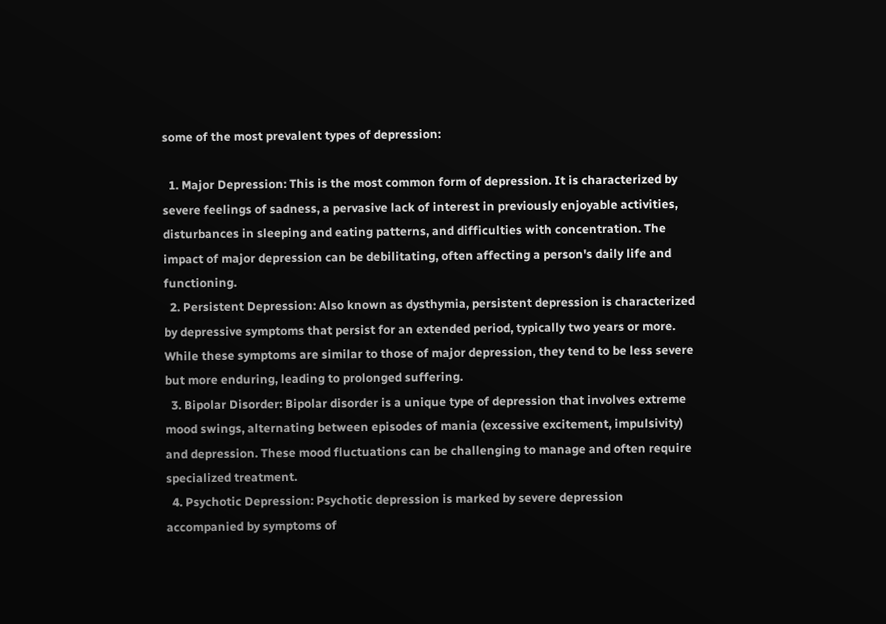some of the most prevalent types of depression:

  1. Major Depression: This is the most common form of depression. It is characterized by severe feelings of sadness, a pervasive lack of interest in previously enjoyable activities, disturbances in sleeping and eating patterns, and difficulties with concentration. The impact of major depression can be debilitating, often affecting a person's daily life and functioning.
  2. Persistent Depression: Also known as dysthymia, persistent depression is characterized by depressive symptoms that persist for an extended period, typically two years or more. While these symptoms are similar to those of major depression, they tend to be less severe but more enduring, leading to prolonged suffering.
  3. Bipolar Disorder: Bipolar disorder is a unique type of depression that involves extreme mood swings, alternating between episodes of mania (excessive excitement, impulsivity) and depression. These mood fluctuations can be challenging to manage and often require specialized treatment.
  4. Psychotic Depression: Psychotic depression is marked by severe depression accompanied by symptoms of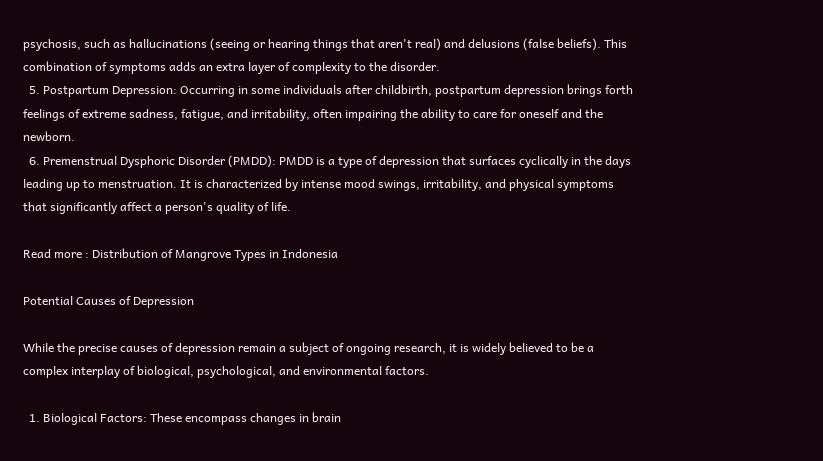psychosis, such as hallucinations (seeing or hearing things that aren't real) and delusions (false beliefs). This combination of symptoms adds an extra layer of complexity to the disorder.
  5. Postpartum Depression: Occurring in some individuals after childbirth, postpartum depression brings forth feelings of extreme sadness, fatigue, and irritability, often impairing the ability to care for oneself and the newborn.
  6. Premenstrual Dysphoric Disorder (PMDD): PMDD is a type of depression that surfaces cyclically in the days leading up to menstruation. It is characterized by intense mood swings, irritability, and physical symptoms that significantly affect a person's quality of life.

Read more : Distribution of Mangrove Types in Indonesia

Potential Causes of Depression

While the precise causes of depression remain a subject of ongoing research, it is widely believed to be a complex interplay of biological, psychological, and environmental factors.

  1. Biological Factors: These encompass changes in brain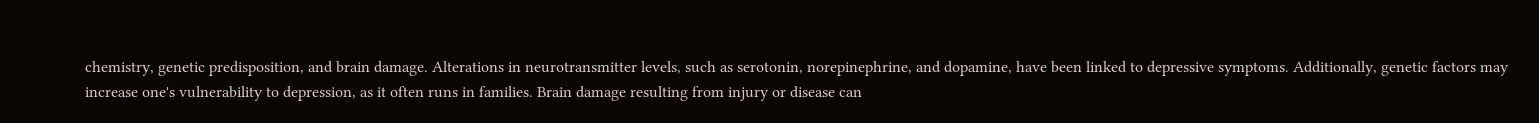chemistry, genetic predisposition, and brain damage. Alterations in neurotransmitter levels, such as serotonin, norepinephrine, and dopamine, have been linked to depressive symptoms. Additionally, genetic factors may increase one's vulnerability to depression, as it often runs in families. Brain damage resulting from injury or disease can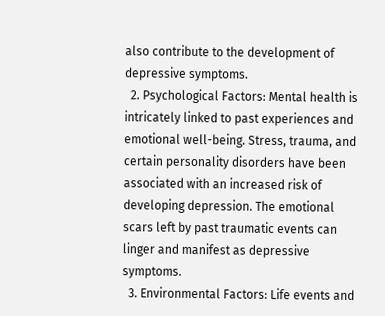also contribute to the development of depressive symptoms.
  2. Psychological Factors: Mental health is intricately linked to past experiences and emotional well-being. Stress, trauma, and certain personality disorders have been associated with an increased risk of developing depression. The emotional scars left by past traumatic events can linger and manifest as depressive symptoms.
  3. Environmental Factors: Life events and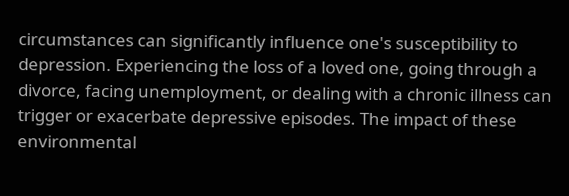circumstances can significantly influence one's susceptibility to depression. Experiencing the loss of a loved one, going through a divorce, facing unemployment, or dealing with a chronic illness can trigger or exacerbate depressive episodes. The impact of these environmental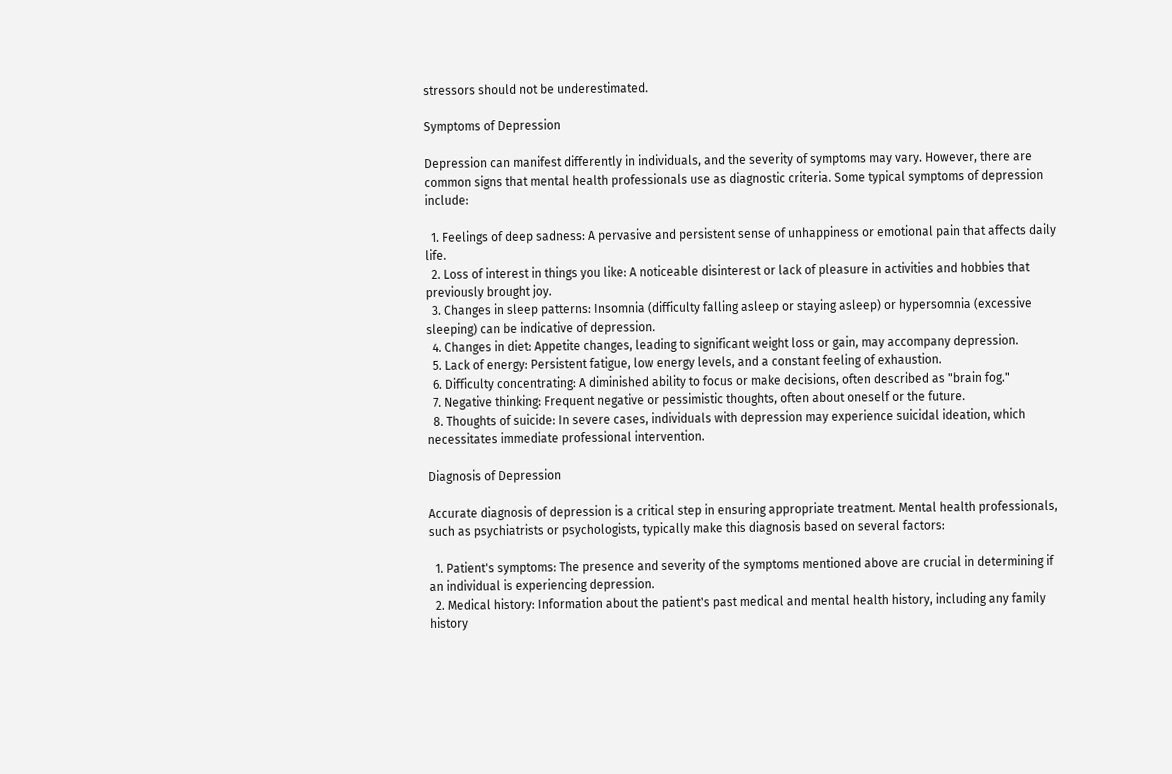stressors should not be underestimated.

Symptoms of Depression

Depression can manifest differently in individuals, and the severity of symptoms may vary. However, there are common signs that mental health professionals use as diagnostic criteria. Some typical symptoms of depression include:

  1. Feelings of deep sadness: A pervasive and persistent sense of unhappiness or emotional pain that affects daily life.
  2. Loss of interest in things you like: A noticeable disinterest or lack of pleasure in activities and hobbies that previously brought joy.
  3. Changes in sleep patterns: Insomnia (difficulty falling asleep or staying asleep) or hypersomnia (excessive sleeping) can be indicative of depression.
  4. Changes in diet: Appetite changes, leading to significant weight loss or gain, may accompany depression.
  5. Lack of energy: Persistent fatigue, low energy levels, and a constant feeling of exhaustion.
  6. Difficulty concentrating: A diminished ability to focus or make decisions, often described as "brain fog."
  7. Negative thinking: Frequent negative or pessimistic thoughts, often about oneself or the future.
  8. Thoughts of suicide: In severe cases, individuals with depression may experience suicidal ideation, which necessitates immediate professional intervention.

Diagnosis of Depression

Accurate diagnosis of depression is a critical step in ensuring appropriate treatment. Mental health professionals, such as psychiatrists or psychologists, typically make this diagnosis based on several factors:

  1. Patient's symptoms: The presence and severity of the symptoms mentioned above are crucial in determining if an individual is experiencing depression.
  2. Medical history: Information about the patient's past medical and mental health history, including any family history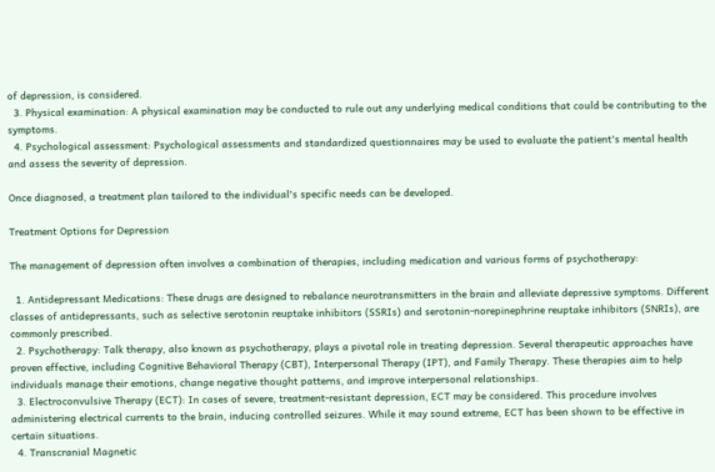of depression, is considered.
  3. Physical examination: A physical examination may be conducted to rule out any underlying medical conditions that could be contributing to the symptoms.
  4. Psychological assessment: Psychological assessments and standardized questionnaires may be used to evaluate the patient's mental health and assess the severity of depression.

Once diagnosed, a treatment plan tailored to the individual's specific needs can be developed.

Treatment Options for Depression

The management of depression often involves a combination of therapies, including medication and various forms of psychotherapy:

  1. Antidepressant Medications: These drugs are designed to rebalance neurotransmitters in the brain and alleviate depressive symptoms. Different classes of antidepressants, such as selective serotonin reuptake inhibitors (SSRIs) and serotonin-norepinephrine reuptake inhibitors (SNRIs), are commonly prescribed.
  2. Psychotherapy: Talk therapy, also known as psychotherapy, plays a pivotal role in treating depression. Several therapeutic approaches have proven effective, including Cognitive Behavioral Therapy (CBT), Interpersonal Therapy (IPT), and Family Therapy. These therapies aim to help individuals manage their emotions, change negative thought patterns, and improve interpersonal relationships.
  3. Electroconvulsive Therapy (ECT): In cases of severe, treatment-resistant depression, ECT may be considered. This procedure involves administering electrical currents to the brain, inducing controlled seizures. While it may sound extreme, ECT has been shown to be effective in certain situations.
  4. Transcranial Magnetic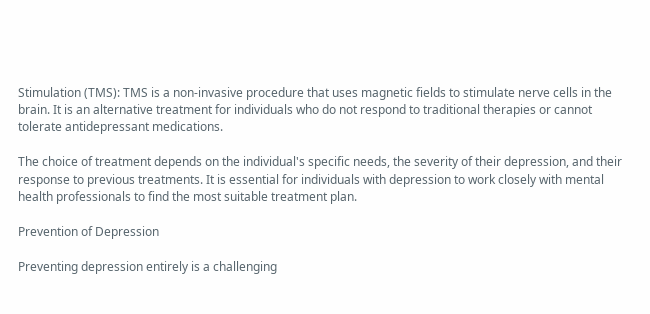Stimulation (TMS): TMS is a non-invasive procedure that uses magnetic fields to stimulate nerve cells in the brain. It is an alternative treatment for individuals who do not respond to traditional therapies or cannot tolerate antidepressant medications.

The choice of treatment depends on the individual's specific needs, the severity of their depression, and their response to previous treatments. It is essential for individuals with depression to work closely with mental health professionals to find the most suitable treatment plan.

Prevention of Depression

Preventing depression entirely is a challenging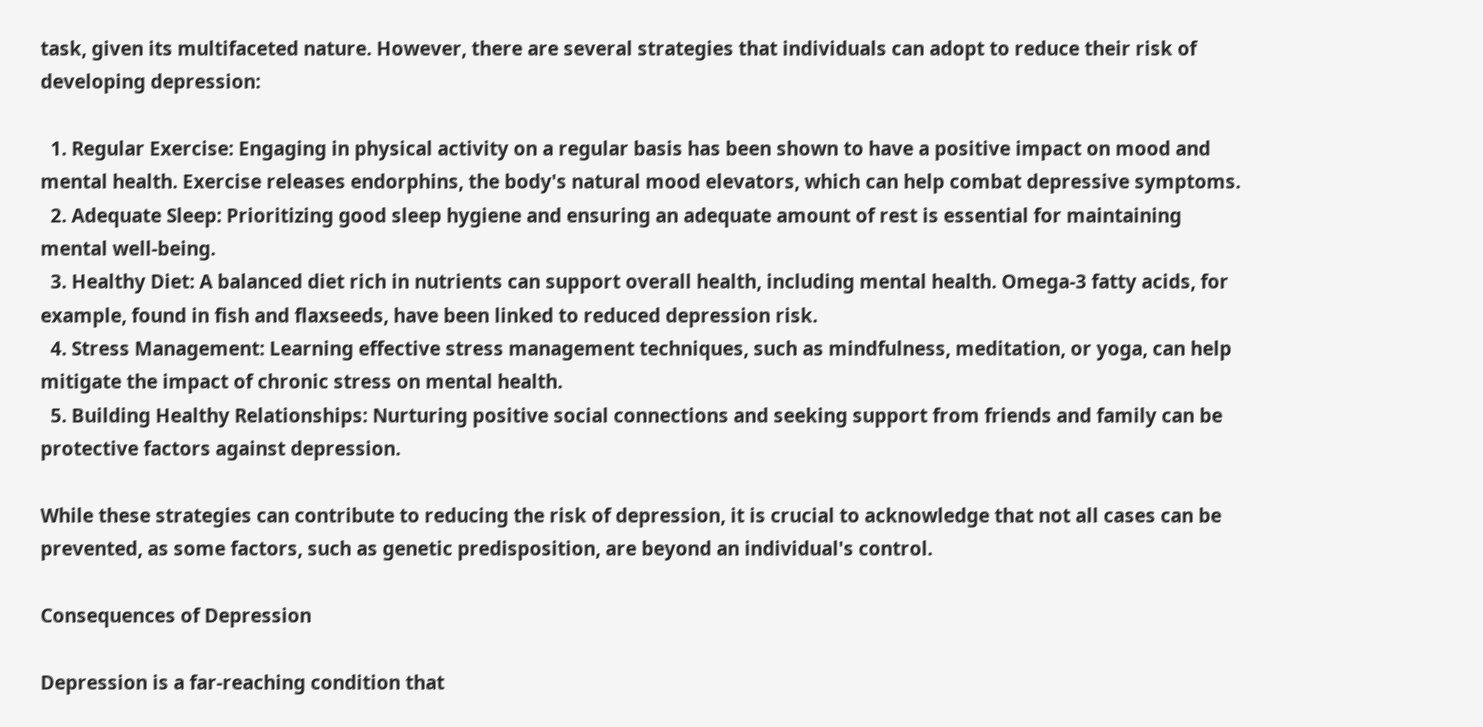task, given its multifaceted nature. However, there are several strategies that individuals can adopt to reduce their risk of developing depression:

  1. Regular Exercise: Engaging in physical activity on a regular basis has been shown to have a positive impact on mood and mental health. Exercise releases endorphins, the body's natural mood elevators, which can help combat depressive symptoms.
  2. Adequate Sleep: Prioritizing good sleep hygiene and ensuring an adequate amount of rest is essential for maintaining mental well-being.
  3. Healthy Diet: A balanced diet rich in nutrients can support overall health, including mental health. Omega-3 fatty acids, for example, found in fish and flaxseeds, have been linked to reduced depression risk.
  4. Stress Management: Learning effective stress management techniques, such as mindfulness, meditation, or yoga, can help mitigate the impact of chronic stress on mental health.
  5. Building Healthy Relationships: Nurturing positive social connections and seeking support from friends and family can be protective factors against depression.

While these strategies can contribute to reducing the risk of depression, it is crucial to acknowledge that not all cases can be prevented, as some factors, such as genetic predisposition, are beyond an individual's control.

Consequences of Depression

Depression is a far-reaching condition that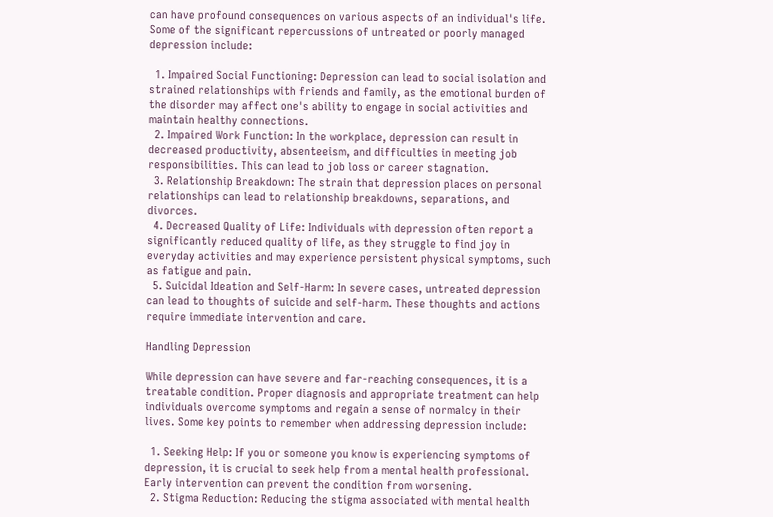can have profound consequences on various aspects of an individual's life. Some of the significant repercussions of untreated or poorly managed depression include:

  1. Impaired Social Functioning: Depression can lead to social isolation and strained relationships with friends and family, as the emotional burden of the disorder may affect one's ability to engage in social activities and maintain healthy connections.
  2. Impaired Work Function: In the workplace, depression can result in decreased productivity, absenteeism, and difficulties in meeting job responsibilities. This can lead to job loss or career stagnation.
  3. Relationship Breakdown: The strain that depression places on personal relationships can lead to relationship breakdowns, separations, and divorces.
  4. Decreased Quality of Life: Individuals with depression often report a significantly reduced quality of life, as they struggle to find joy in everyday activities and may experience persistent physical symptoms, such as fatigue and pain.
  5. Suicidal Ideation and Self-Harm: In severe cases, untreated depression can lead to thoughts of suicide and self-harm. These thoughts and actions require immediate intervention and care.

Handling Depression

While depression can have severe and far-reaching consequences, it is a treatable condition. Proper diagnosis and appropriate treatment can help individuals overcome symptoms and regain a sense of normalcy in their lives. Some key points to remember when addressing depression include:

  1. Seeking Help: If you or someone you know is experiencing symptoms of depression, it is crucial to seek help from a mental health professional. Early intervention can prevent the condition from worsening.
  2. Stigma Reduction: Reducing the stigma associated with mental health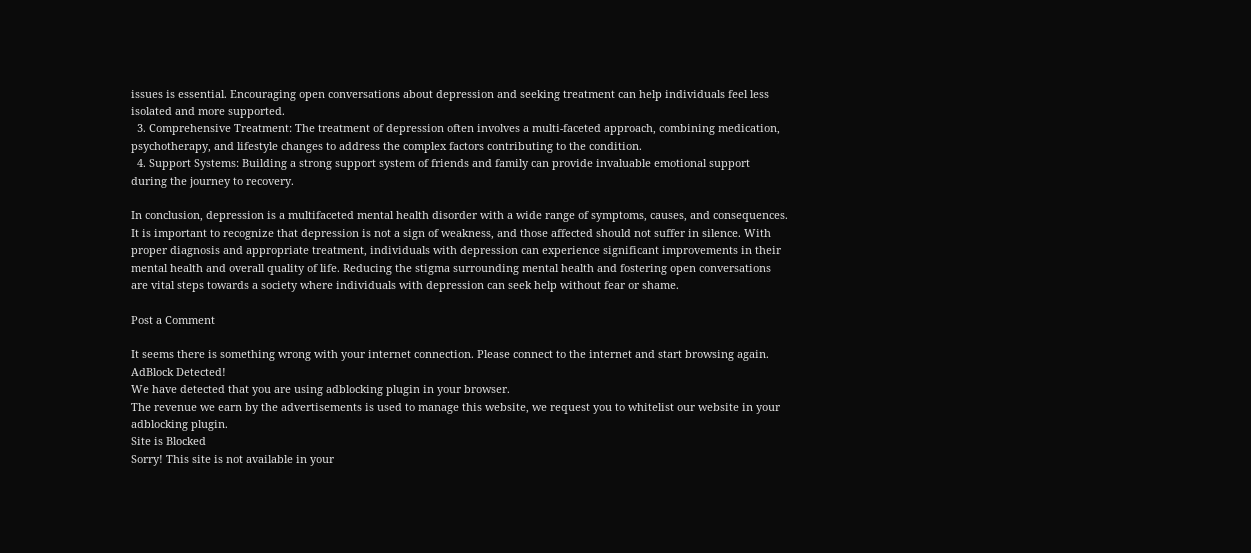issues is essential. Encouraging open conversations about depression and seeking treatment can help individuals feel less isolated and more supported.
  3. Comprehensive Treatment: The treatment of depression often involves a multi-faceted approach, combining medication, psychotherapy, and lifestyle changes to address the complex factors contributing to the condition.
  4. Support Systems: Building a strong support system of friends and family can provide invaluable emotional support during the journey to recovery.

In conclusion, depression is a multifaceted mental health disorder with a wide range of symptoms, causes, and consequences. It is important to recognize that depression is not a sign of weakness, and those affected should not suffer in silence. With proper diagnosis and appropriate treatment, individuals with depression can experience significant improvements in their mental health and overall quality of life. Reducing the stigma surrounding mental health and fostering open conversations are vital steps towards a society where individuals with depression can seek help without fear or shame.

Post a Comment

It seems there is something wrong with your internet connection. Please connect to the internet and start browsing again.
AdBlock Detected!
We have detected that you are using adblocking plugin in your browser.
The revenue we earn by the advertisements is used to manage this website, we request you to whitelist our website in your adblocking plugin.
Site is Blocked
Sorry! This site is not available in your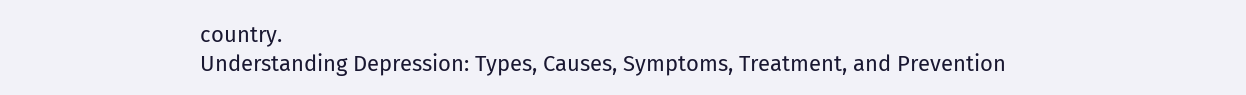country.
Understanding Depression: Types, Causes, Symptoms, Treatment, and Prevention